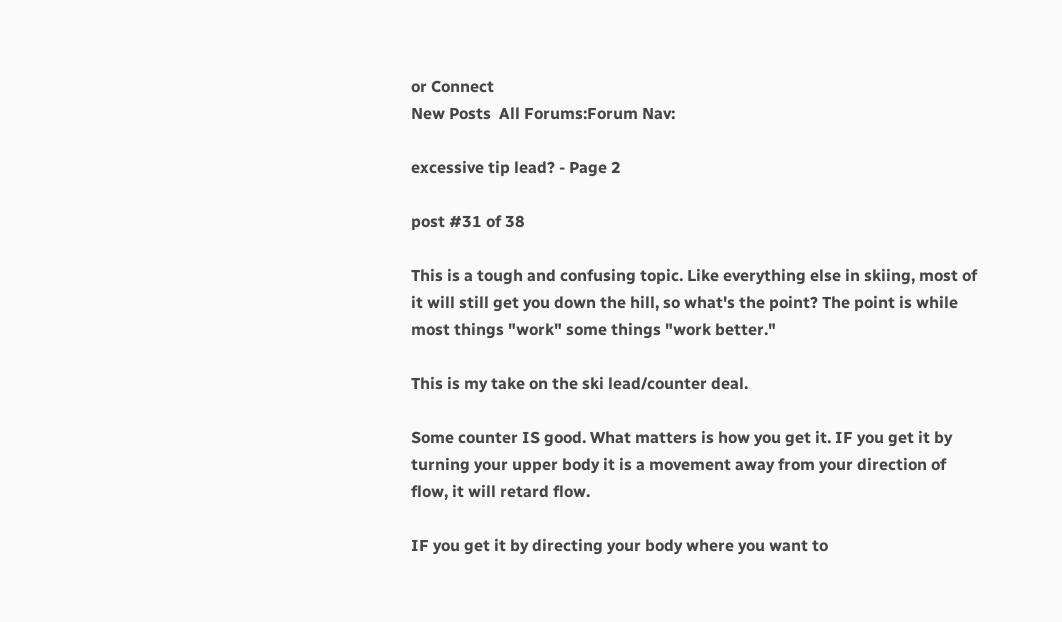or Connect
New Posts  All Forums:Forum Nav:

excessive tip lead? - Page 2

post #31 of 38

This is a tough and confusing topic. Like everything else in skiing, most of it will still get you down the hill, so what's the point? The point is while most things "work" some things "work better."

This is my take on the ski lead/counter deal.

Some counter IS good. What matters is how you get it. IF you get it by turning your upper body it is a movement away from your direction of flow, it will retard flow.

IF you get it by directing your body where you want to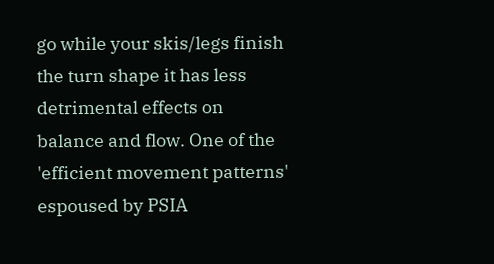go while your skis/legs finish the turn shape it has less detrimental effects on balance and flow. One of the 'efficient movement patterns' espoused by PSIA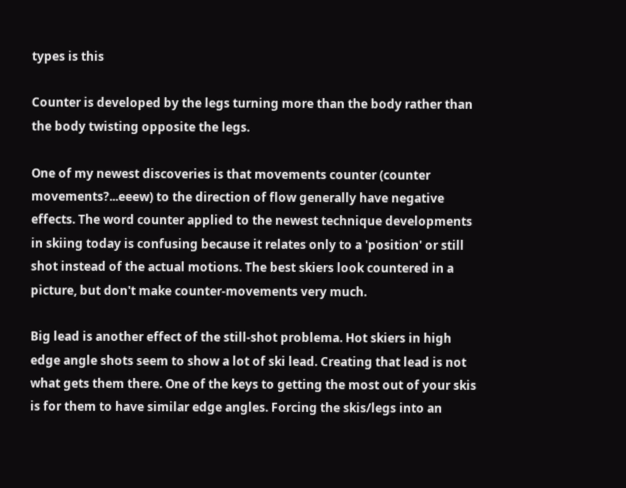types is this

Counter is developed by the legs turning more than the body rather than the body twisting opposite the legs.

One of my newest discoveries is that movements counter (counter movements?...eeew) to the direction of flow generally have negative effects. The word counter applied to the newest technique developments in skiing today is confusing because it relates only to a 'position' or still shot instead of the actual motions. The best skiers look countered in a picture, but don't make counter-movements very much.

Big lead is another effect of the still-shot problema. Hot skiers in high edge angle shots seem to show a lot of ski lead. Creating that lead is not what gets them there. One of the keys to getting the most out of your skis is for them to have similar edge angles. Forcing the skis/legs into an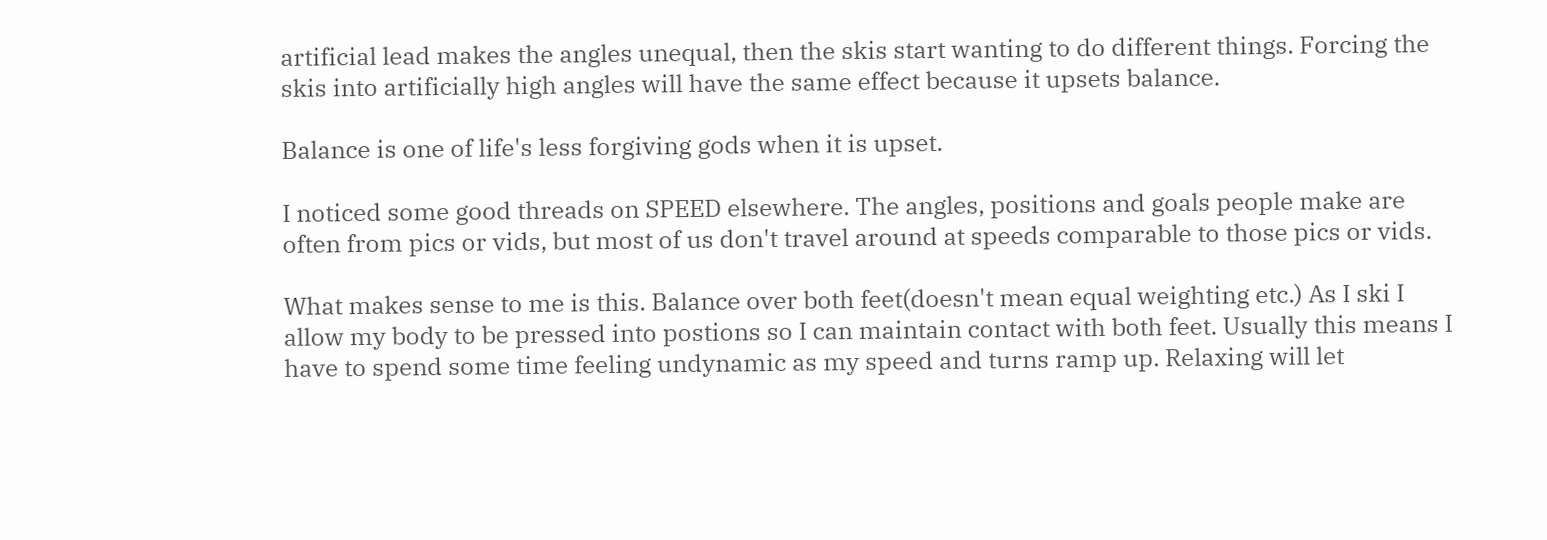artificial lead makes the angles unequal, then the skis start wanting to do different things. Forcing the skis into artificially high angles will have the same effect because it upsets balance.

Balance is one of life's less forgiving gods when it is upset.

I noticed some good threads on SPEED elsewhere. The angles, positions and goals people make are often from pics or vids, but most of us don't travel around at speeds comparable to those pics or vids.

What makes sense to me is this. Balance over both feet(doesn't mean equal weighting etc.) As I ski I allow my body to be pressed into postions so I can maintain contact with both feet. Usually this means I have to spend some time feeling undynamic as my speed and turns ramp up. Relaxing will let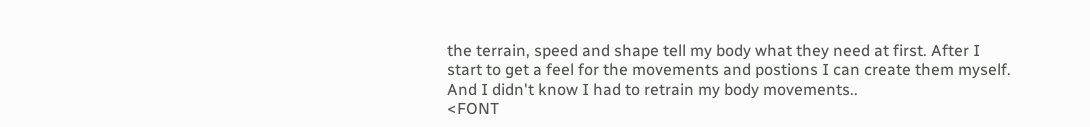the terrain, speed and shape tell my body what they need at first. After I start to get a feel for the movements and postions I can create them myself. And I didn't know I had to retrain my body movements..
<FONT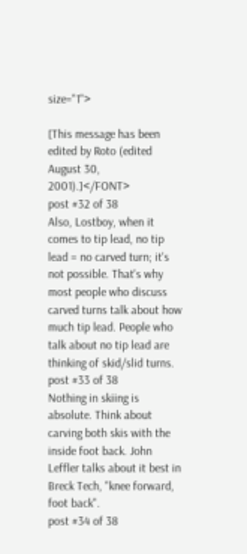size="1">

[This message has been edited by Roto (edited August 30, 2001).]</FONT>
post #32 of 38
Also, Lostboy, when it comes to tip lead, no tip lead = no carved turn; it's not possible. That's why most people who discuss carved turns talk about how much tip lead. People who talk about no tip lead are thinking of skid/slid turns.
post #33 of 38
Nothing in skiing is absolute. Think about carving both skis with the inside foot back. John Leffler talks about it best in Breck Tech, "knee forward, foot back".
post #34 of 38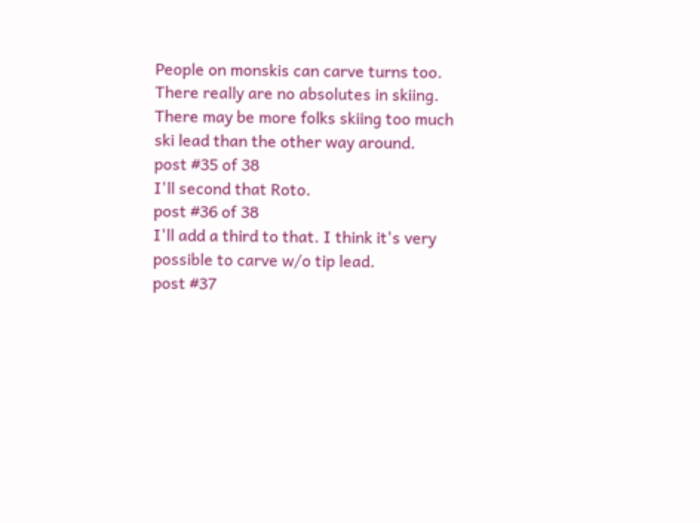People on monskis can carve turns too. There really are no absolutes in skiing. There may be more folks skiing too much ski lead than the other way around.
post #35 of 38
I'll second that Roto.
post #36 of 38
I'll add a third to that. I think it's very possible to carve w/o tip lead.
post #37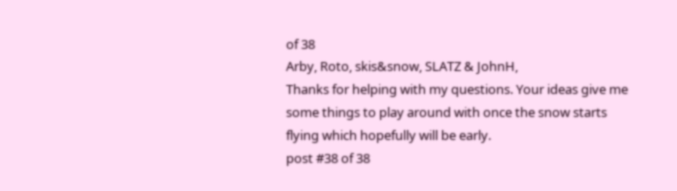of 38
Arby, Roto, skis&snow, SLATZ & JohnH,
Thanks for helping with my questions. Your ideas give me some things to play around with once the snow starts flying which hopefully will be early.
post #38 of 38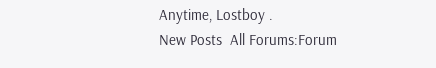Anytime, Lostboy .
New Posts  All Forums:Forum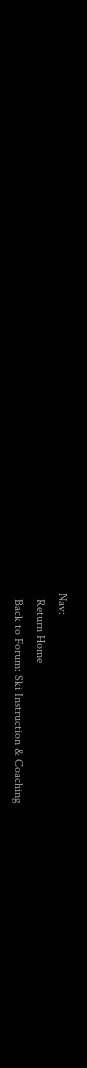Nav:
  Return Home
  Back to Forum: Ski Instruction & Coaching